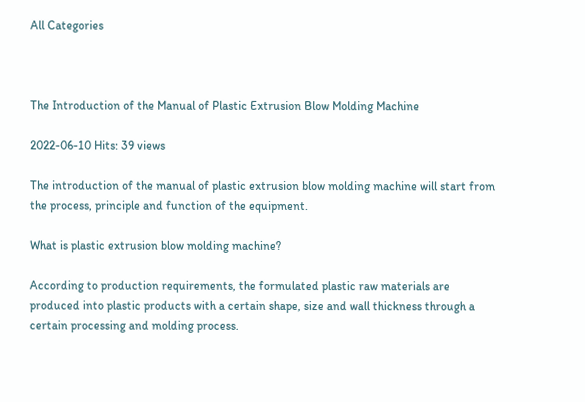All Categories



The Introduction of the Manual of Plastic Extrusion Blow Molding Machine

2022-06-10 Hits: 39 views

The introduction of the manual of plastic extrusion blow molding machine will start from the process, principle and function of the equipment.

What is plastic extrusion blow molding machine?

According to production requirements, the formulated plastic raw materials are produced into plastic products with a certain shape, size and wall thickness through a certain processing and molding process.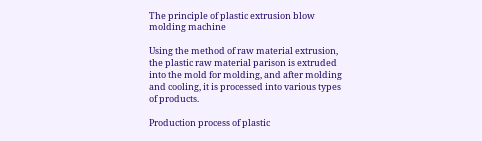The principle of plastic extrusion blow molding machine

Using the method of raw material extrusion, the plastic raw material parison is extruded into the mold for molding, and after molding and cooling, it is processed into various types of products.

Production process of plastic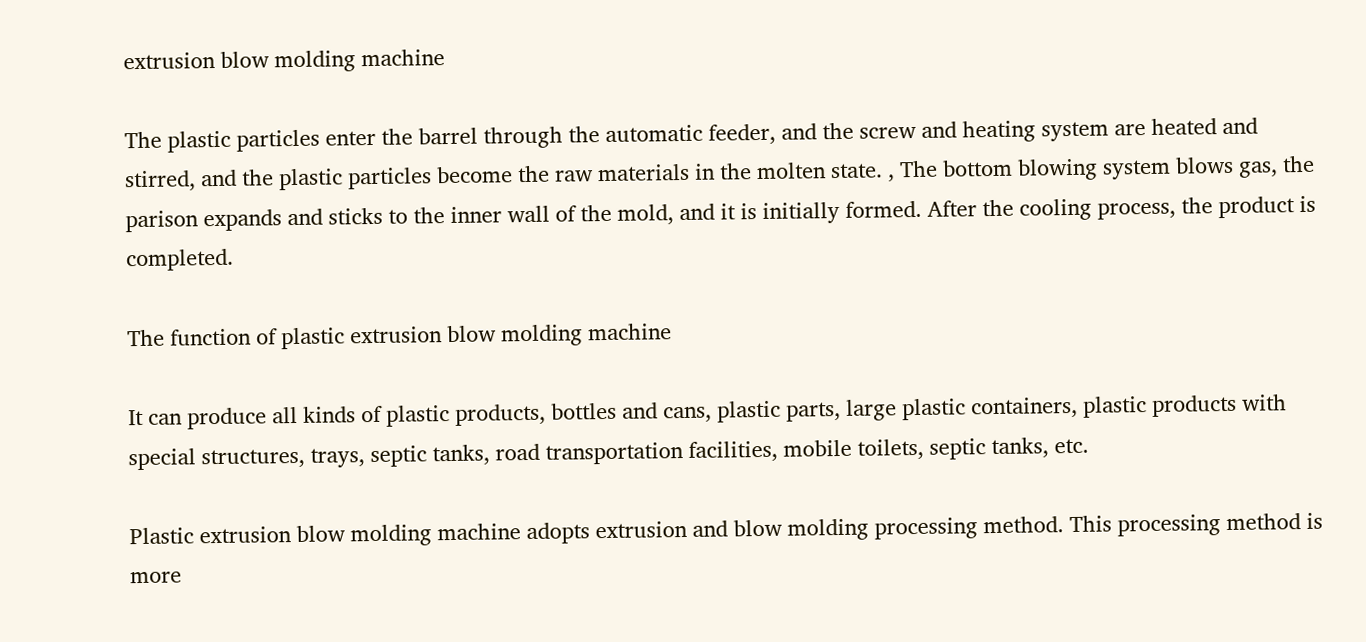extrusion blow molding machine

The plastic particles enter the barrel through the automatic feeder, and the screw and heating system are heated and stirred, and the plastic particles become the raw materials in the molten state. , The bottom blowing system blows gas, the parison expands and sticks to the inner wall of the mold, and it is initially formed. After the cooling process, the product is completed.

The function of plastic extrusion blow molding machine

It can produce all kinds of plastic products, bottles and cans, plastic parts, large plastic containers, plastic products with special structures, trays, septic tanks, road transportation facilities, mobile toilets, septic tanks, etc.

Plastic extrusion blow molding machine adopts extrusion and blow molding processing method. This processing method is more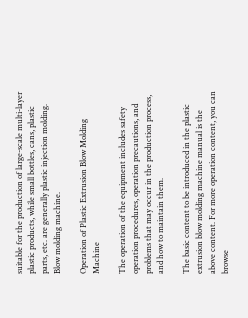suitable for the production of large-scale multi-layer plastic products, while small bottles, cans, plastic parts, etc. are generally plastic injection molding. Blow molding machine.

Operation of Plastic Extrusion Blow Molding Machine

The operation of the equipment includes safety operation procedures, operation precautions, and problems that may occur in the production process, and how to maintain them.

The basic content to be introduced in the plastic extrusion blow molding machine manual is the above content. For more operation content, you can browse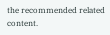the recommended related content.